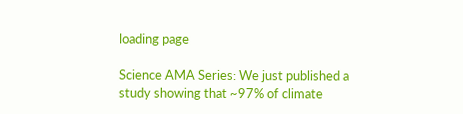loading page

Science AMA Series: We just published a study showing that ~97% of climate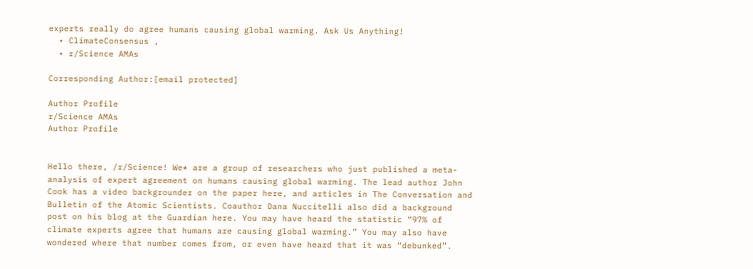experts really do agree humans causing global warming. Ask Us Anything!
  • ClimateConsensus ,
  • r/Science AMAs

Corresponding Author:[email protected]

Author Profile
r/Science AMAs
Author Profile


Hello there, /r/Science! We* are a group of researchers who just published a meta-analysis of expert agreement on humans causing global warming. The lead author John Cook has a video backgrounder on the paper here, and articles in The Conversation and Bulletin of the Atomic Scientists. Coauthor Dana Nuccitelli also did a background post on his blog at the Guardian here. You may have heard the statistic “97% of climate experts agree that humans are causing global warming.” You may also have wondered where that number comes from, or even have heard that it was “debunked”.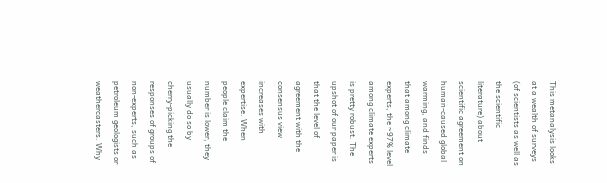This metanalysis looks at a wealth of surveys (of scientists as well as the scientific literature) about scientific agreement on human-caused global warming, and finds that among climate experts, the ~97% level among climate experts is pretty robust. The upshot of our paper is that the level of agreement with the consensus view increases with expertise. When people claim the number is lower, they usually do so by cherry-picking the responses of groups of non-experts, such as petroleum geologists or weathercasters. Why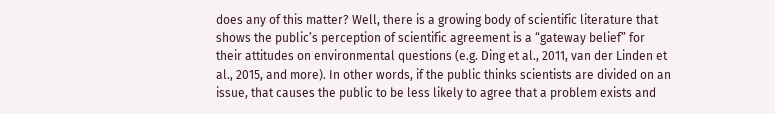does any of this matter? Well, there is a growing body of scientific literature that shows the public’s perception of scientific agreement is a “gateway belief” for their attitudes on environmental questions (e.g. Ding et al., 2011, van der Linden et al., 2015, and more). In other words, if the public thinks scientists are divided on an issue, that causes the public to be less likely to agree that a problem exists and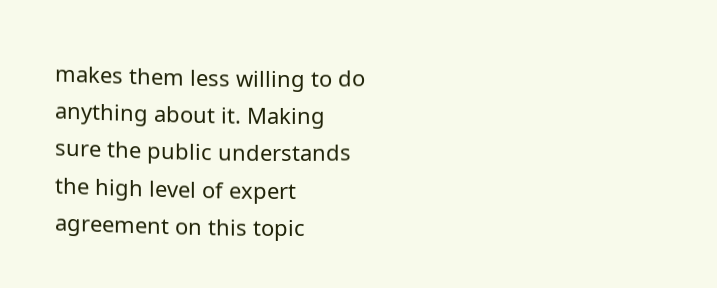makes them less willing to do anything about it. Making sure the public understands the high level of expert agreement on this topic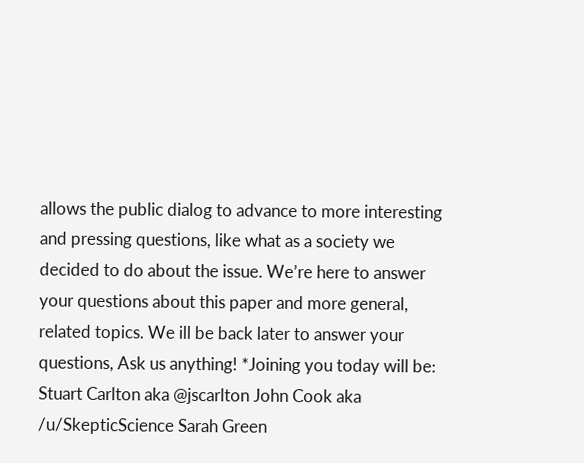allows the public dialog to advance to more interesting and pressing questions, like what as a society we decided to do about the issue. We’re here to answer your questions about this paper and more general, related topics. We ill be back later to answer your questions, Ask us anything! *Joining you today will be: Stuart Carlton aka @jscarlton John Cook aka /u/SkepticScience Sarah Green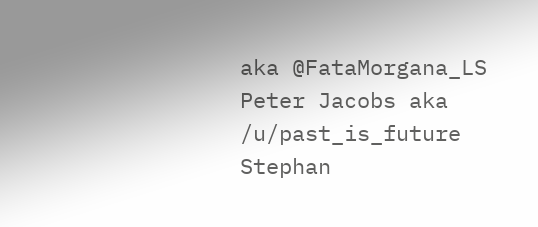aka @FataMorgana_LS Peter Jacobs aka /u/past_is_future Stephan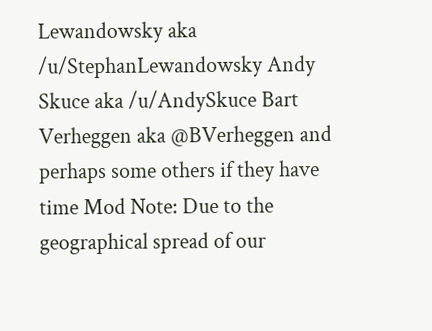Lewandowsky aka /u/StephanLewandowsky Andy Skuce aka /u/AndySkuce Bart Verheggen aka @BVerheggen and perhaps some others if they have time Mod Note: Due to the geographical spread of our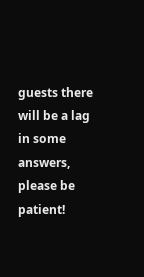guests there will be a lag in some answers, please be patient!